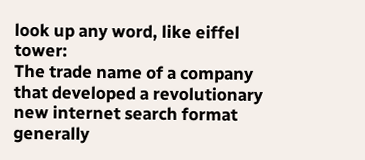look up any word, like eiffel tower:
The trade name of a company that developed a revolutionary new internet search format generally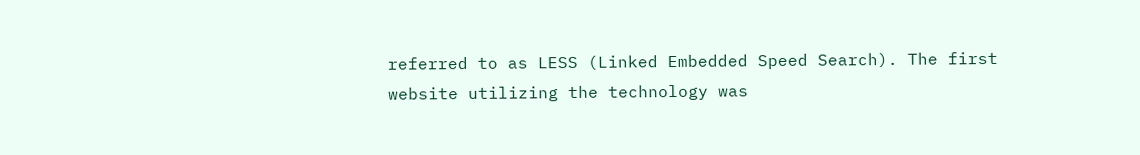referred to as LESS (Linked Embedded Speed Search). The first website utilizing the technology was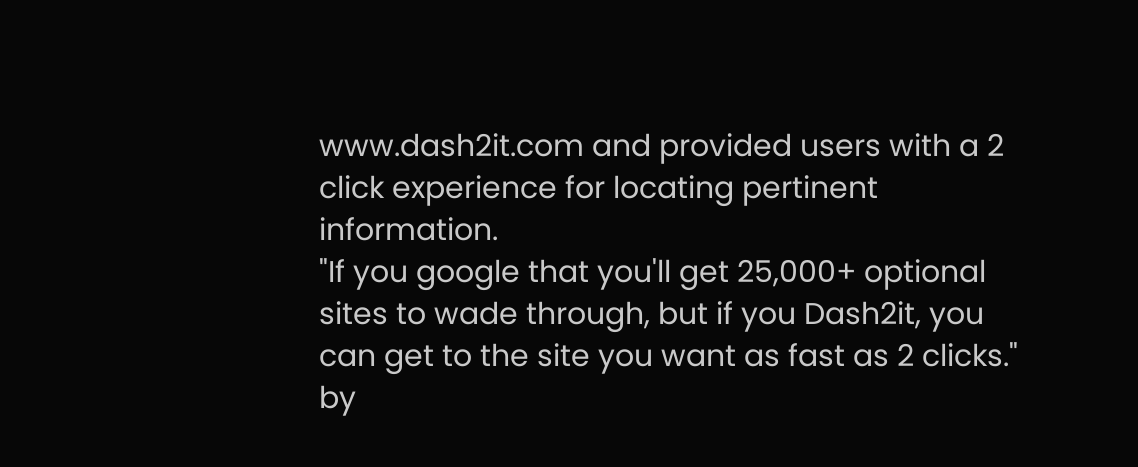www.dash2it.com and provided users with a 2 click experience for locating pertinent information.
"If you google that you'll get 25,000+ optional sites to wade through, but if you Dash2it, you can get to the site you want as fast as 2 clicks."
by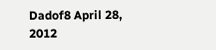Dadof8 April 28, 2012